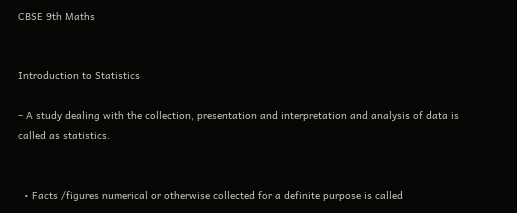CBSE 9th Maths


Introduction to Statistics

– A study dealing with the collection, presentation and interpretation and analysis of data is called as statistics.


  • Facts /figures numerical or otherwise collected for a definite purpose is called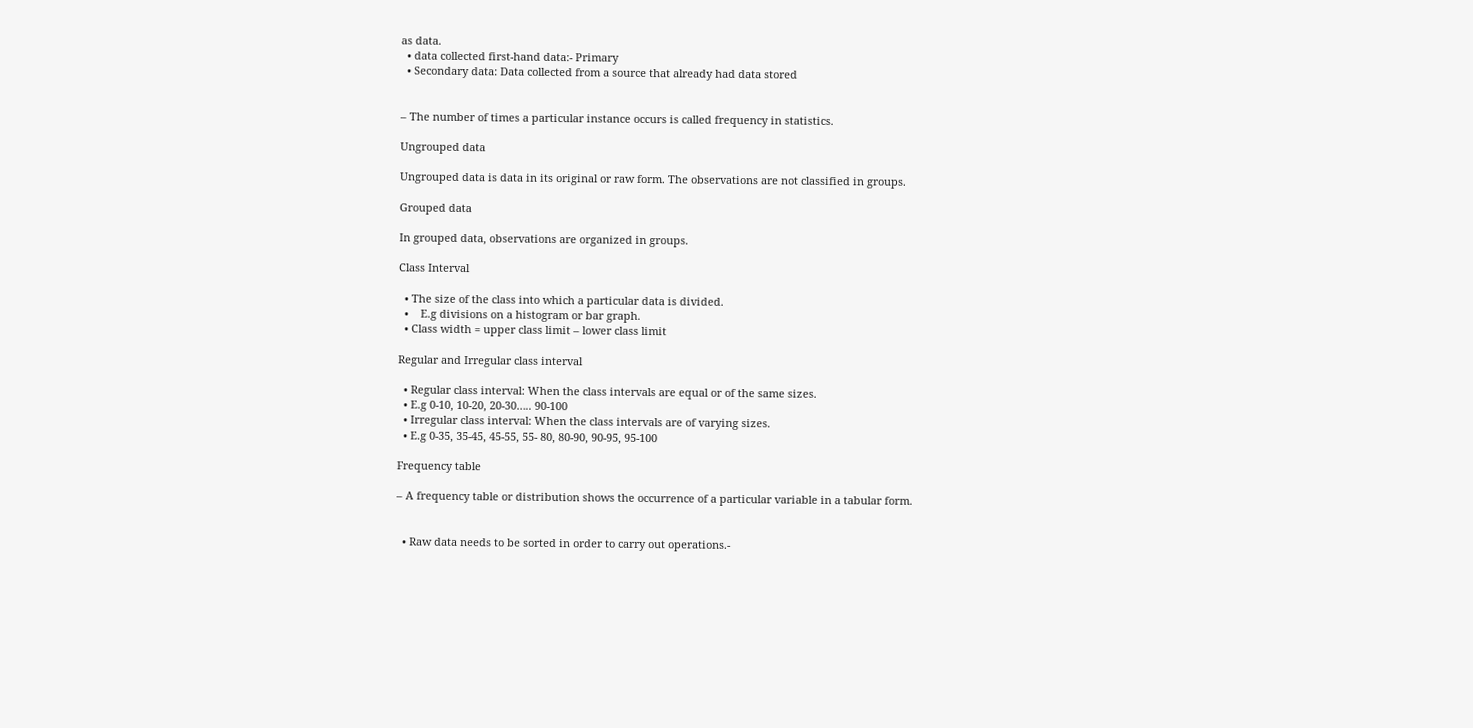as data.
  • data collected first-hand data:- Primary
  • Secondary data: Data collected from a source that already had data stored


– The number of times a particular instance occurs is called frequency in statistics.

Ungrouped data

Ungrouped data is data in its original or raw form. The observations are not classified in groups.

Grouped data

In grouped data, observations are organized in groups.

Class Interval

  • The size of the class into which a particular data is divided.
  •    E.g divisions on a histogram or bar graph.
  • Class width = upper class limit – lower class limit

Regular and Irregular class interval

  • Regular class interval: When the class intervals are equal or of the same sizes.
  • E.g 0-10, 10-20, 20-30….. 90-100
  • Irregular class interval: When the class intervals are of varying sizes.
  • E.g 0-35, 35-45, 45-55, 55- 80, 80-90, 90-95, 95-100

Frequency table

– A frequency table or distribution shows the occurrence of a particular variable in a tabular form.


  • Raw data needs to be sorted in order to carry out operations.-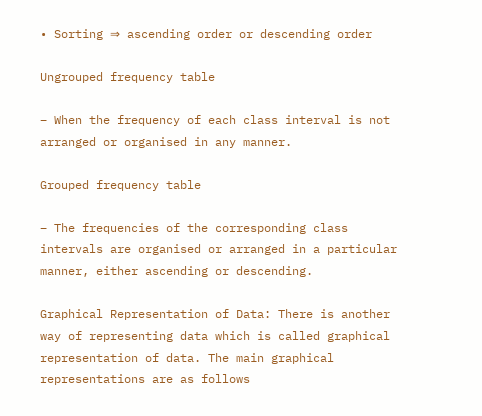• Sorting ⇒ ascending order or descending order

Ungrouped frequency table

– When the frequency of each class interval is not arranged or organised in any manner.

Grouped frequency table

– The frequencies of the corresponding class intervals are organised or arranged in a particular manner, either ascending or descending.

Graphical Representation of Data: There is another way of representing data which is called graphical representation of data. The main graphical representations are as follows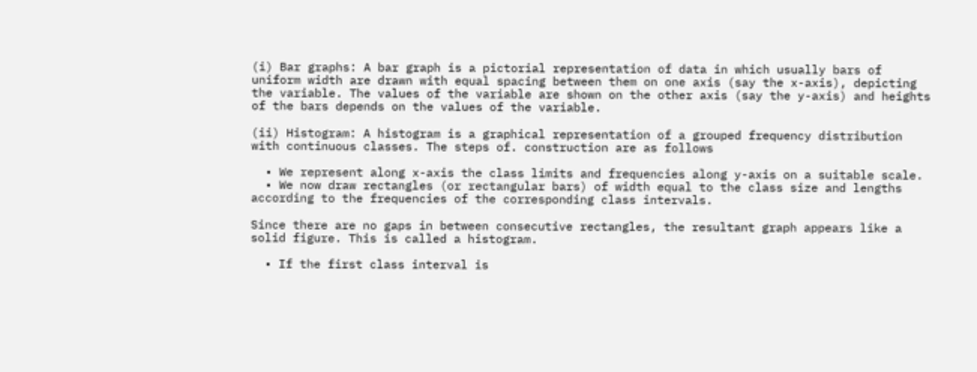(i) Bar graphs: A bar graph is a pictorial representation of data in which usually bars of uniform width are drawn with equal spacing between them on one axis (say the x-axis), depicting the variable. The values of the variable are shown on the other axis (say the y-axis) and heights of the bars depends on the values of the variable.

(ii) Histogram: A histogram is a graphical representation of a grouped frequency distribution with continuous classes. The steps of. construction are as follows

  • We represent along x-axis the class limits and frequencies along y-axis on a suitable scale.
  • We now draw rectangles (or rectangular bars) of width equal to the class size and lengths according to the frequencies of the corresponding class intervals.

Since there are no gaps in between consecutive rectangles, the resultant graph appears like a solid figure. This is called a histogram.

  • If the first class interval is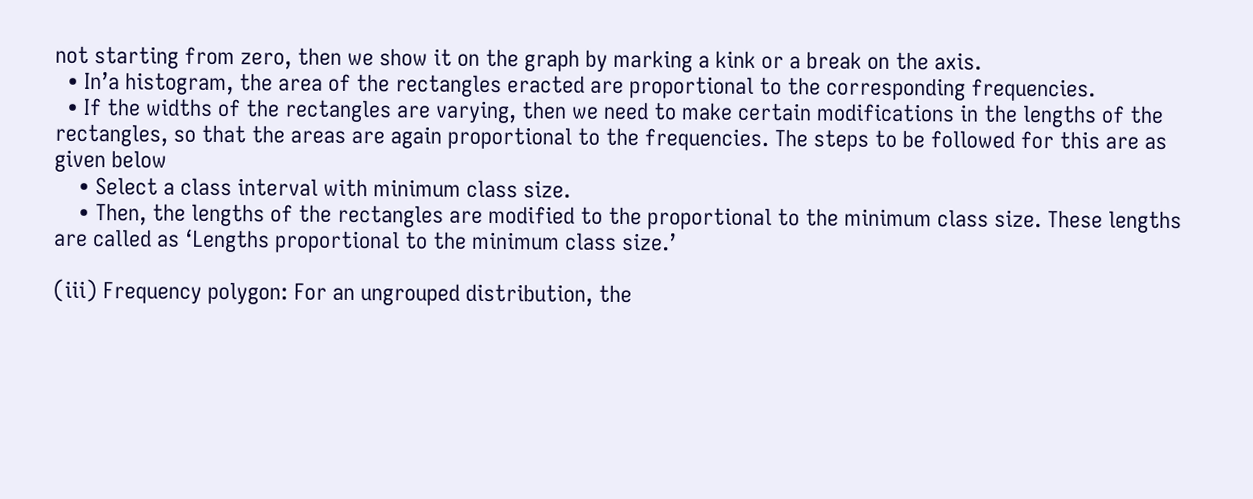not starting from zero, then we show it on the graph by marking a kink or a break on the axis.
  • In’a histogram, the area of the rectangles eracted are proportional to the corresponding frequencies.
  • If the widths of the rectangles are varying, then we need to make certain modifications in the lengths of the rectangles, so that the areas are again proportional to the frequencies. The steps to be followed for this are as given below
    • Select a class interval with minimum class size.
    • Then, the lengths of the rectangles are modified to the proportional to the minimum class size. These lengths are called as ‘Lengths proportional to the minimum class size.’

(iii) Frequency polygon: For an ungrouped distribution, the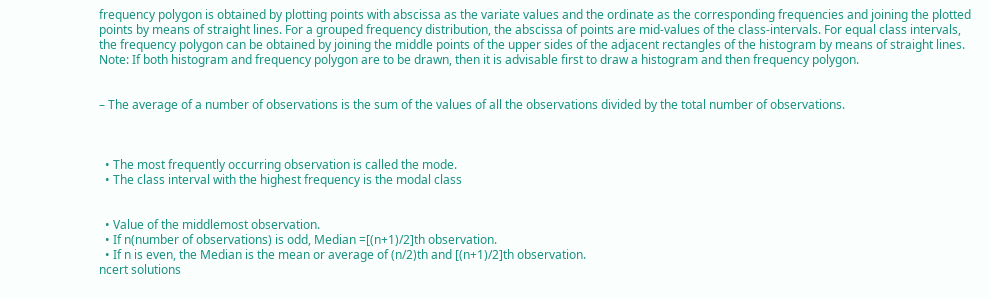frequency polygon is obtained by plotting points with abscissa as the variate values and the ordinate as the corresponding frequencies and joining the plotted points by means of straight lines. For a grouped frequency distribution, the abscissa of points are mid-values of the class-intervals. For equal class intervals, the frequency polygon can be obtained by joining the middle points of the upper sides of the adjacent rectangles of the histogram by means of straight lines.
Note: If both histogram and frequency polygon are to be drawn, then it is advisable first to draw a histogram and then frequency polygon.


– The average of a number of observations is the sum of the values of all the observations divided by the total number of observations.



  • The most frequently occurring observation is called the mode.
  • The class interval with the highest frequency is the modal class


  • Value of the middlemost observation.
  • If n(number of observations) is odd, Median =[(n+1)/2]th observation.
  • If n is even, the Median is the mean or average of (n/2)th and [(n+1)/2]th observation.
ncert solutions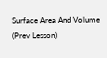Surface Area And Volume (Prev Lesson)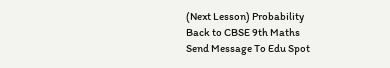(Next Lesson) Probability
Back to CBSE 9th Maths
Send Message To Edu Spot